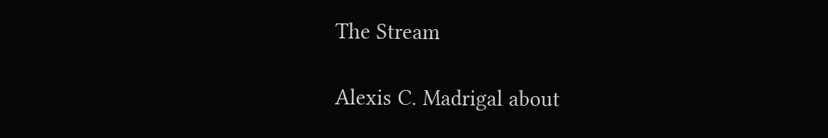The Stream

Alexis C. Madrigal about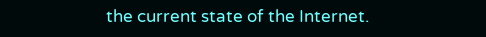the current state of the Internet.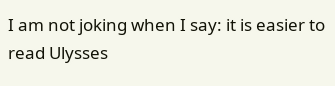I am not joking when I say: it is easier to read Ulysses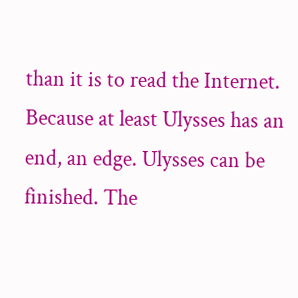than it is to read the Internet. Because at least Ulysses has an end, an edge. Ulysses can be finished. The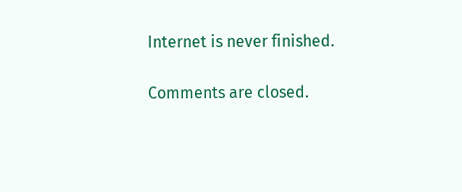Internet is never finished.

Comments are closed.